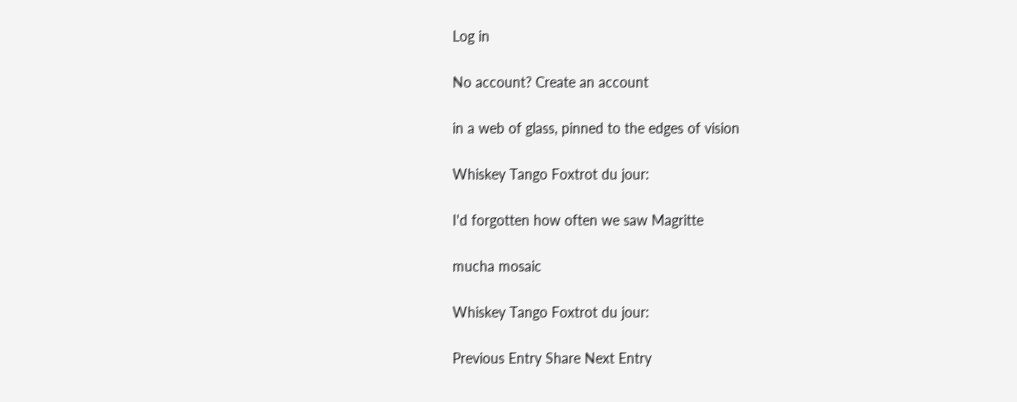Log in

No account? Create an account

in a web of glass, pinned to the edges of vision

Whiskey Tango Foxtrot du jour:

I'd forgotten how often we saw Magritte

mucha mosaic

Whiskey Tango Foxtrot du jour:

Previous Entry Share Next Entry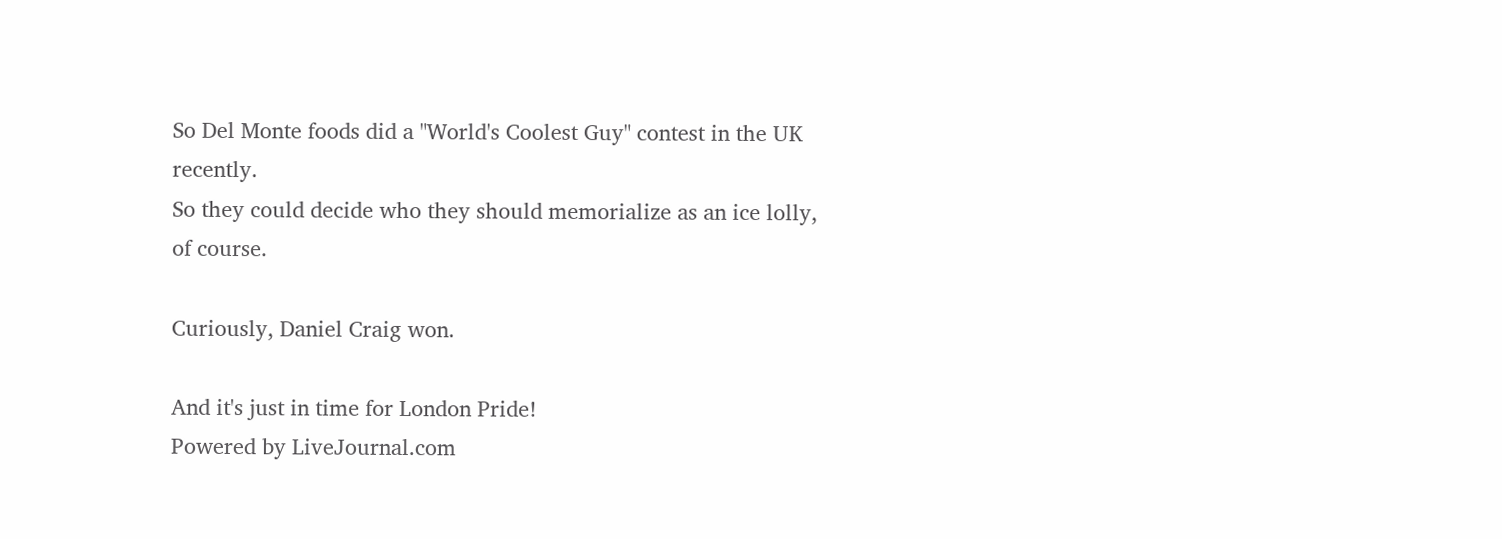So Del Monte foods did a "World's Coolest Guy" contest in the UK recently.
So they could decide who they should memorialize as an ice lolly, of course.

Curiously, Daniel Craig won.

And it's just in time for London Pride!
Powered by LiveJournal.com